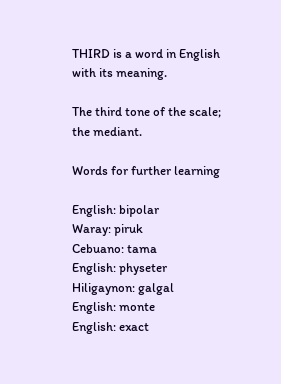THIRD is a word in English with its meaning.

The third tone of the scale; the mediant.

Words for further learning

English: bipolar
Waray: piruk
Cebuano: tama
English: physeter
Hiligaynon: galgal
English: monte
English: exact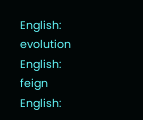English: evolution
English: feign
English: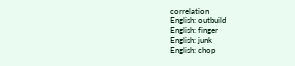correlation
English: outbuild
English: finger
English: junk
English: chop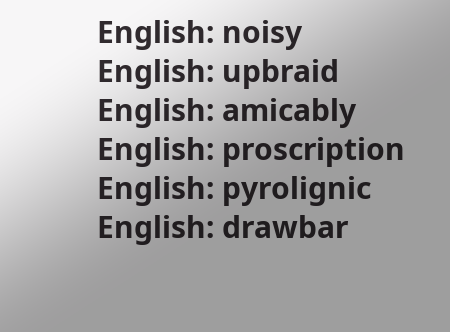English: noisy
English: upbraid
English: amicably
English: proscription
English: pyrolignic
English: drawbar